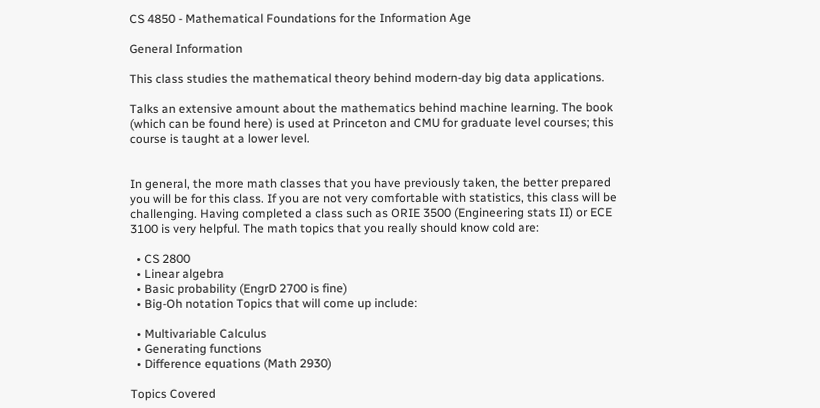CS 4850 - Mathematical Foundations for the Information Age

General Information

This class studies the mathematical theory behind modern-day big data applications.

Talks an extensive amount about the mathematics behind machine learning. The book (which can be found here) is used at Princeton and CMU for graduate level courses; this course is taught at a lower level.


In general, the more math classes that you have previously taken, the better prepared you will be for this class. If you are not very comfortable with statistics, this class will be challenging. Having completed a class such as ORIE 3500 (Engineering stats II) or ECE 3100 is very helpful. The math topics that you really should know cold are:

  • CS 2800
  • Linear algebra
  • Basic probability (EngrD 2700 is fine)
  • Big-Oh notation Topics that will come up include:

  • Multivariable Calculus
  • Generating functions
  • Difference equations (Math 2930)

Topics Covered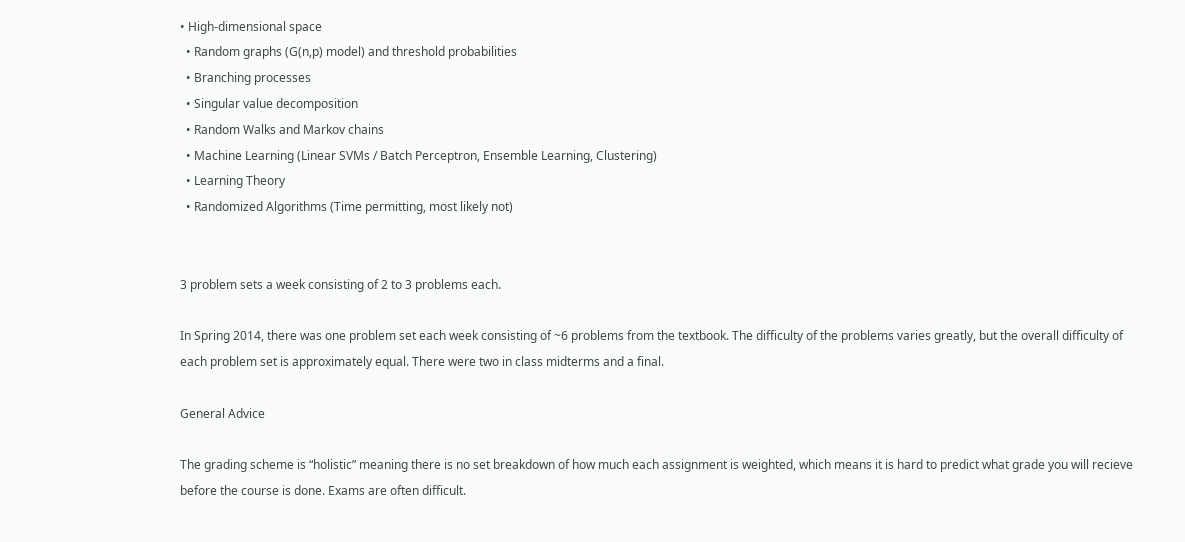• High-dimensional space
  • Random graphs (G(n,p) model) and threshold probabilities
  • Branching processes
  • Singular value decomposition
  • Random Walks and Markov chains
  • Machine Learning (Linear SVMs / Batch Perceptron, Ensemble Learning, Clustering)
  • Learning Theory
  • Randomized Algorithms (Time permitting, most likely not)


3 problem sets a week consisting of 2 to 3 problems each.

In Spring 2014, there was one problem set each week consisting of ~6 problems from the textbook. The difficulty of the problems varies greatly, but the overall difficulty of each problem set is approximately equal. There were two in class midterms and a final.

General Advice

The grading scheme is “holistic” meaning there is no set breakdown of how much each assignment is weighted, which means it is hard to predict what grade you will recieve before the course is done. Exams are often difficult.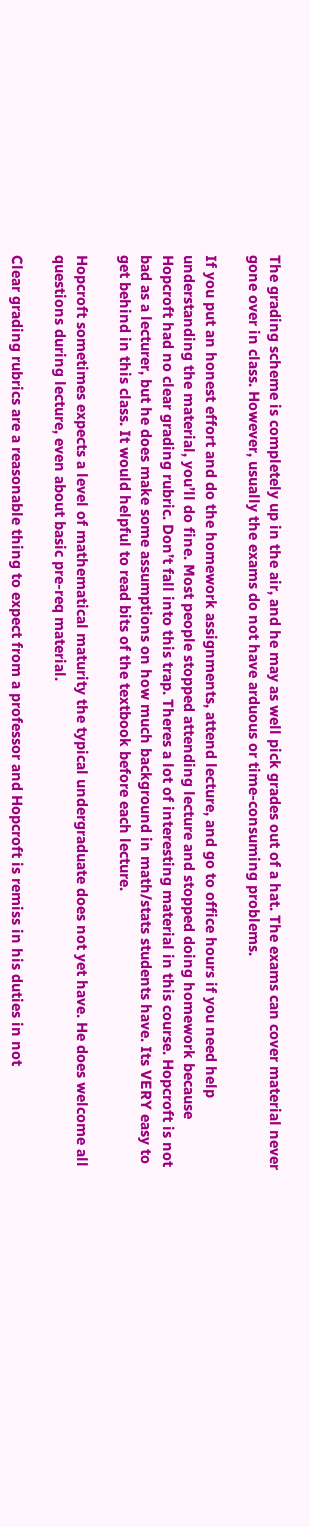The grading scheme is completely up in the air, and he may as well pick grades out of a hat. The exams can cover material never gone over in class. However, usually the exams do not have arduous or time-consuming problems.

If you put an honest effort and do the homework assignments, attend lecture, and go to office hours if you need help understanding the material, you’ll do fine. Most people stopped attending lecture and stopped doing homework because Hopcroft had no clear grading rubric. Don’t fall into this trap. Theres a lot of interesting material in this course. Hopcroft is not bad as a lecturer, but he does make some assumptions on how much background in math/stats students have. Its VERY easy to get behind in this class. It would helpful to read bits of the textbook before each lecture.

Hopcroft sometimes expects a level of mathematical maturity the typical undergraduate does not yet have. He does welcome all questions during lecture, even about basic pre-req material.

Clear grading rubrics are a reasonable thing to expect from a professor and Hopcroft is remiss in his duties in not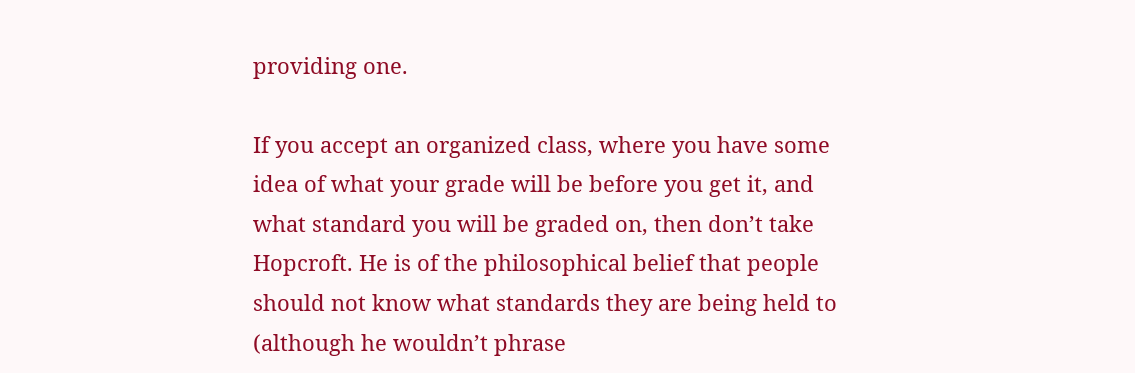providing one.

If you accept an organized class, where you have some idea of what your grade will be before you get it, and what standard you will be graded on, then don’t take Hopcroft. He is of the philosophical belief that people should not know what standards they are being held to (although he wouldn’t phrase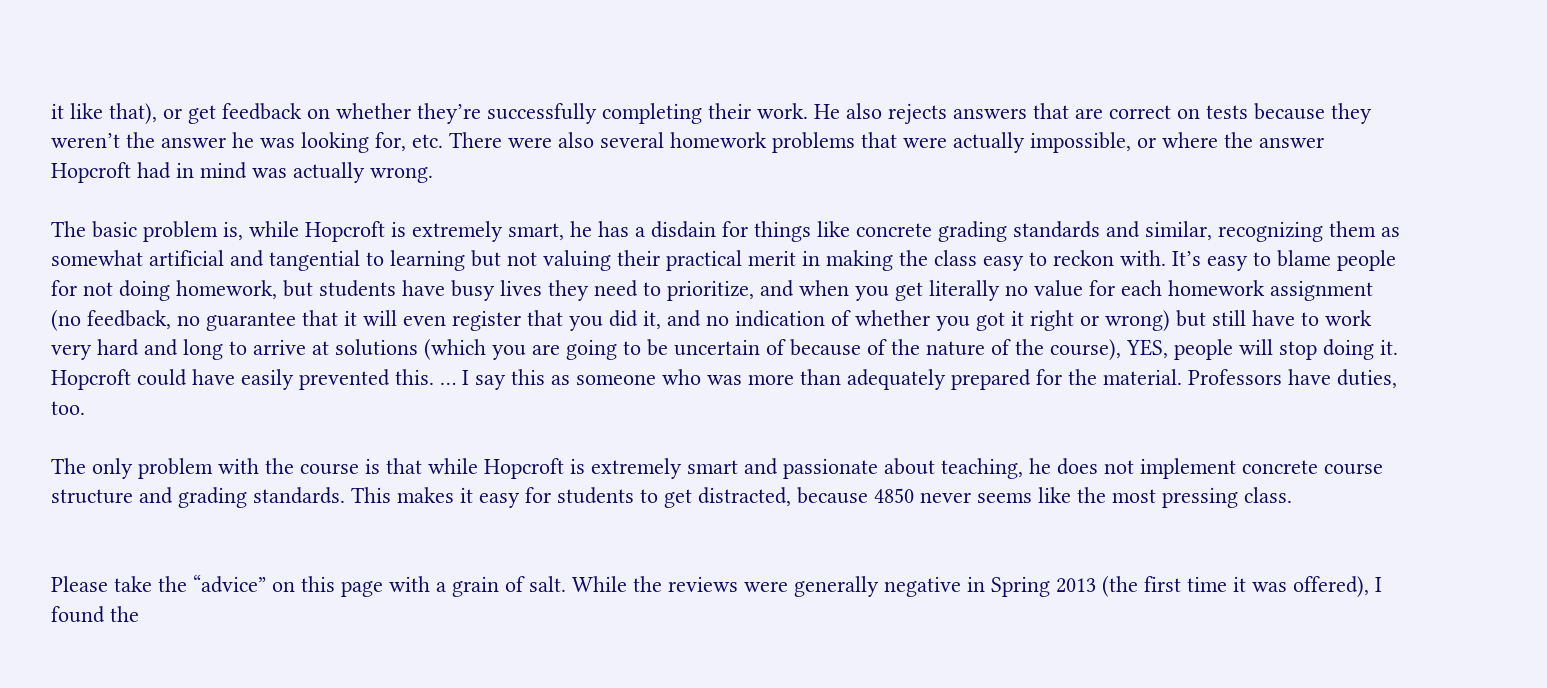it like that), or get feedback on whether they’re successfully completing their work. He also rejects answers that are correct on tests because they weren’t the answer he was looking for, etc. There were also several homework problems that were actually impossible, or where the answer Hopcroft had in mind was actually wrong.

The basic problem is, while Hopcroft is extremely smart, he has a disdain for things like concrete grading standards and similar, recognizing them as somewhat artificial and tangential to learning but not valuing their practical merit in making the class easy to reckon with. It’s easy to blame people for not doing homework, but students have busy lives they need to prioritize, and when you get literally no value for each homework assignment (no feedback, no guarantee that it will even register that you did it, and no indication of whether you got it right or wrong) but still have to work very hard and long to arrive at solutions (which you are going to be uncertain of because of the nature of the course), YES, people will stop doing it. Hopcroft could have easily prevented this. … I say this as someone who was more than adequately prepared for the material. Professors have duties, too.

The only problem with the course is that while Hopcroft is extremely smart and passionate about teaching, he does not implement concrete course structure and grading standards. This makes it easy for students to get distracted, because 4850 never seems like the most pressing class.


Please take the “advice” on this page with a grain of salt. While the reviews were generally negative in Spring 2013 (the first time it was offered), I found the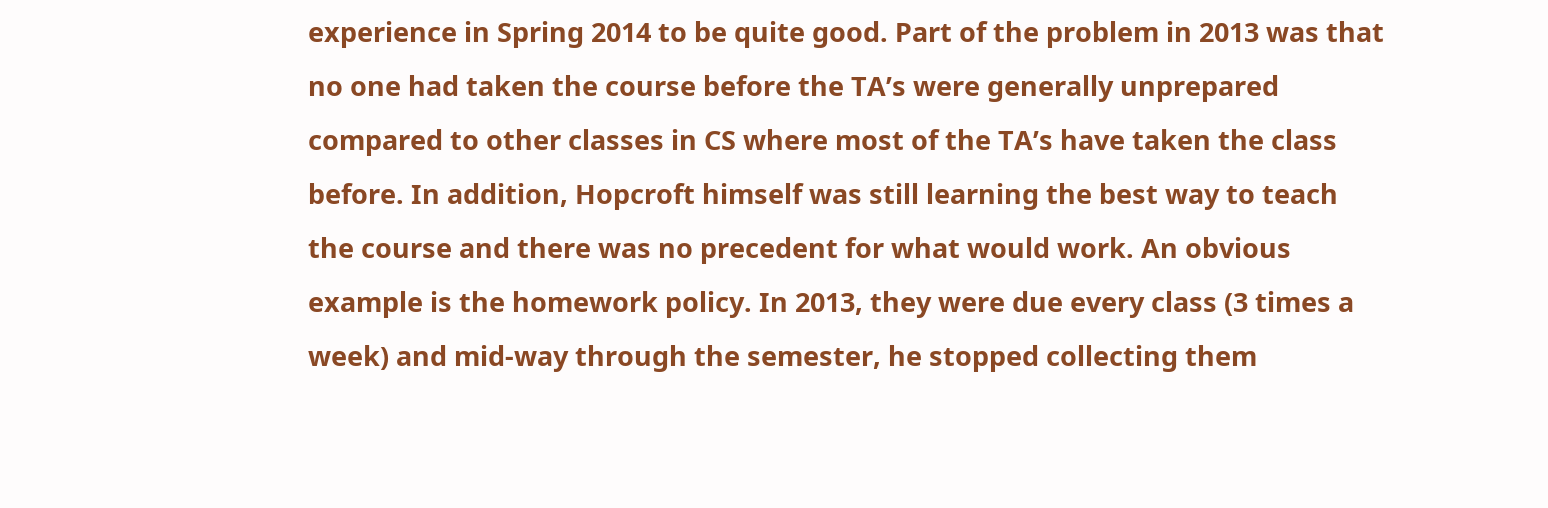experience in Spring 2014 to be quite good. Part of the problem in 2013 was that no one had taken the course before the TA’s were generally unprepared compared to other classes in CS where most of the TA’s have taken the class before. In addition, Hopcroft himself was still learning the best way to teach the course and there was no precedent for what would work. An obvious example is the homework policy. In 2013, they were due every class (3 times a week) and mid-way through the semester, he stopped collecting them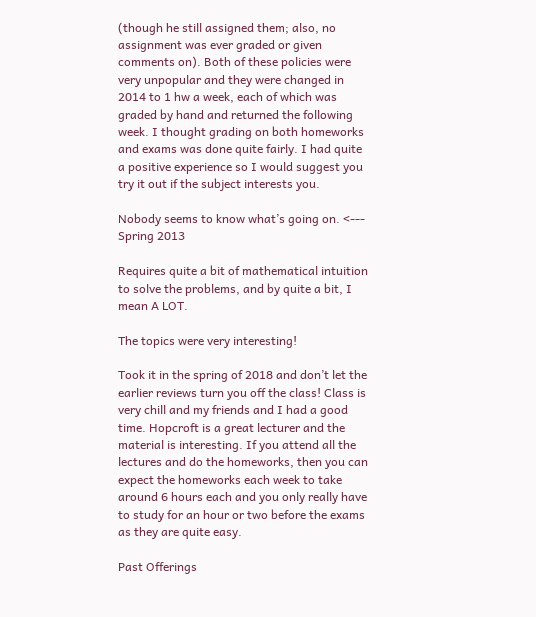(though he still assigned them; also, no assignment was ever graded or given comments on). Both of these policies were very unpopular and they were changed in 2014 to 1 hw a week, each of which was graded by hand and returned the following week. I thought grading on both homeworks and exams was done quite fairly. I had quite a positive experience so I would suggest you try it out if the subject interests you.

Nobody seems to know what’s going on. <--- Spring 2013

Requires quite a bit of mathematical intuition to solve the problems, and by quite a bit, I mean A LOT.

The topics were very interesting!

Took it in the spring of 2018 and don’t let the earlier reviews turn you off the class! Class is very chill and my friends and I had a good time. Hopcroft is a great lecturer and the material is interesting. If you attend all the lectures and do the homeworks, then you can expect the homeworks each week to take around 6 hours each and you only really have to study for an hour or two before the exams as they are quite easy.

Past Offerings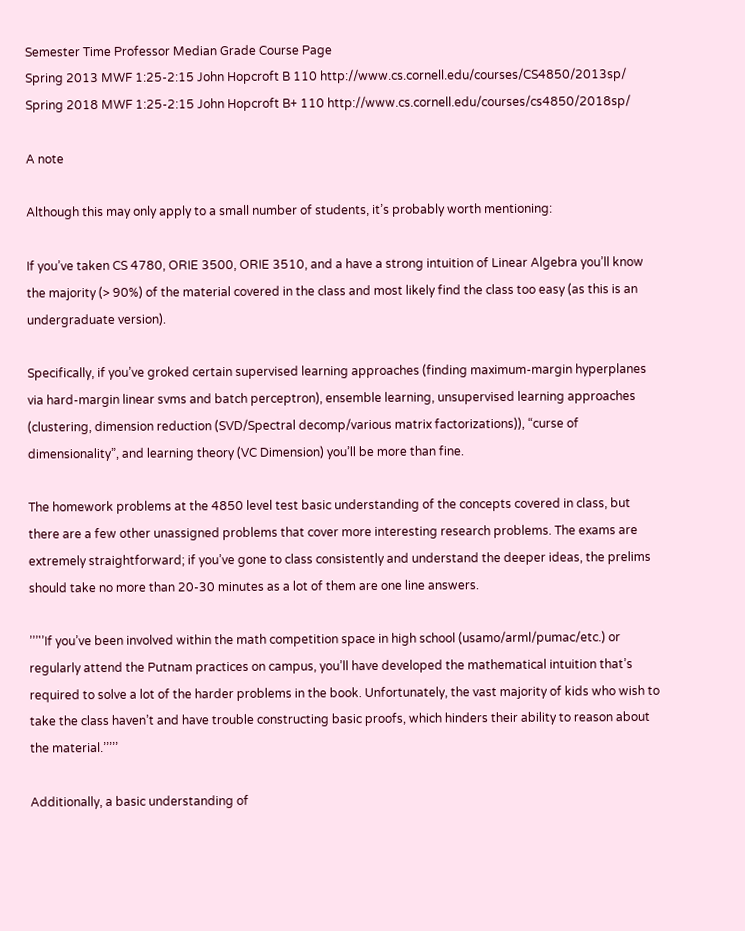Semester Time Professor Median Grade Course Page
Spring 2013 MWF 1:25-2:15 John Hopcroft B 110 http://www.cs.cornell.edu/courses/CS4850/2013sp/
Spring 2018 MWF 1:25-2:15 John Hopcroft B+ 110 http://www.cs.cornell.edu/courses/cs4850/2018sp/

A note

Although this may only apply to a small number of students, it’s probably worth mentioning:

If you’ve taken CS 4780, ORIE 3500, ORIE 3510, and a have a strong intuition of Linear Algebra you’ll know the majority (> 90%) of the material covered in the class and most likely find the class too easy (as this is an undergraduate version).

Specifically, if you’ve groked certain supervised learning approaches (finding maximum-margin hyperplanes via hard-margin linear svms and batch perceptron), ensemble learning, unsupervised learning approaches (clustering, dimension reduction (SVD/Spectral decomp/various matrix factorizations)), “curse of dimensionality”, and learning theory (VC Dimension) you’ll be more than fine.

The homework problems at the 4850 level test basic understanding of the concepts covered in class, but there are a few other unassigned problems that cover more interesting research problems. The exams are extremely straightforward; if you’ve gone to class consistently and understand the deeper ideas, the prelims should take no more than 20-30 minutes as a lot of them are one line answers.

’’’'’If you’ve been involved within the math competition space in high school (usamo/arml/pumac/etc.) or regularly attend the Putnam practices on campus, you’ll have developed the mathematical intuition that’s required to solve a lot of the harder problems in the book. Unfortunately, the vast majority of kids who wish to take the class haven’t and have trouble constructing basic proofs, which hinders their ability to reason about the material.’’’’’

Additionally, a basic understanding of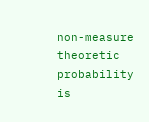non-measure theoretic probability is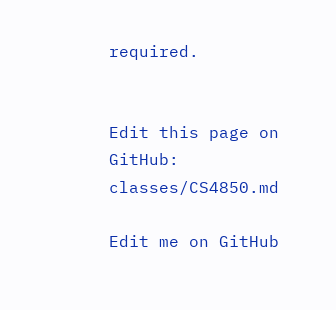required.


Edit this page on GitHub: classes/CS4850.md

Edit me on GitHub